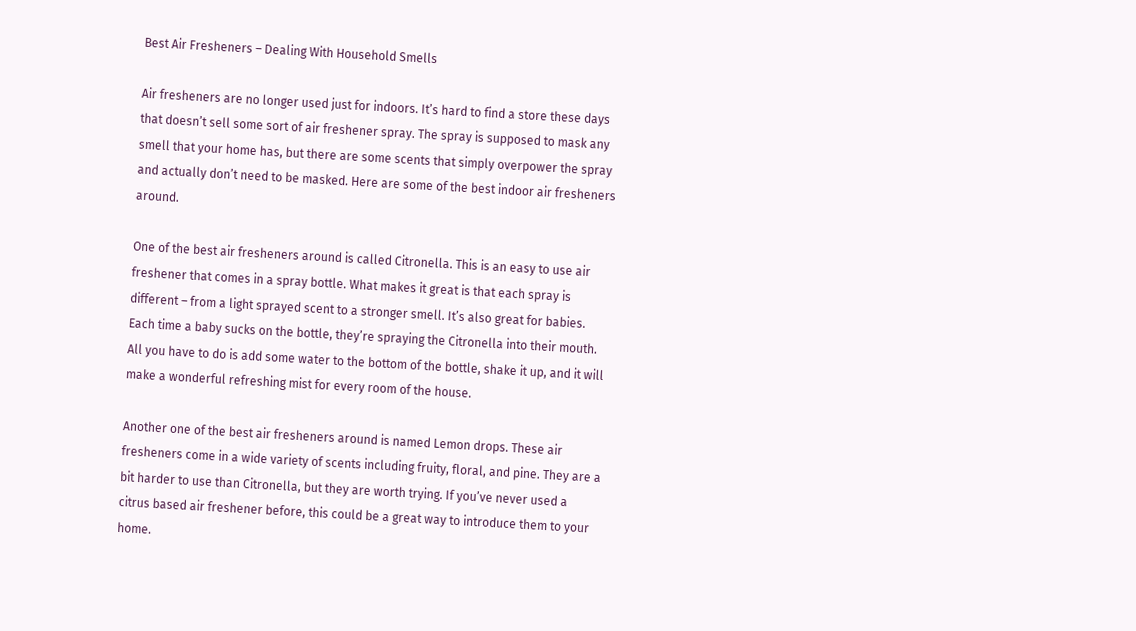Best Air Fresheners – Dealing With Household Smells

Air fresheners are no longer used just for indoors. It’s hard to find a store these days that doesn’t sell some sort of air freshener spray. The spray is supposed to mask any smell that your home has, but there are some scents that simply overpower the spray and actually don’t need to be masked. Here are some of the best indoor air fresheners around.

One of the best air fresheners around is called Citronella. This is an easy to use air freshener that comes in a spray bottle. What makes it great is that each spray is different – from a light sprayed scent to a stronger smell. It’s also great for babies. Each time a baby sucks on the bottle, they’re spraying the Citronella into their mouth. All you have to do is add some water to the bottom of the bottle, shake it up, and it will make a wonderful refreshing mist for every room of the house.

Another one of the best air fresheners around is named Lemon drops. These air fresheners come in a wide variety of scents including fruity, floral, and pine. They are a bit harder to use than Citronella, but they are worth trying. If you’ve never used a citrus based air freshener before, this could be a great way to introduce them to your home.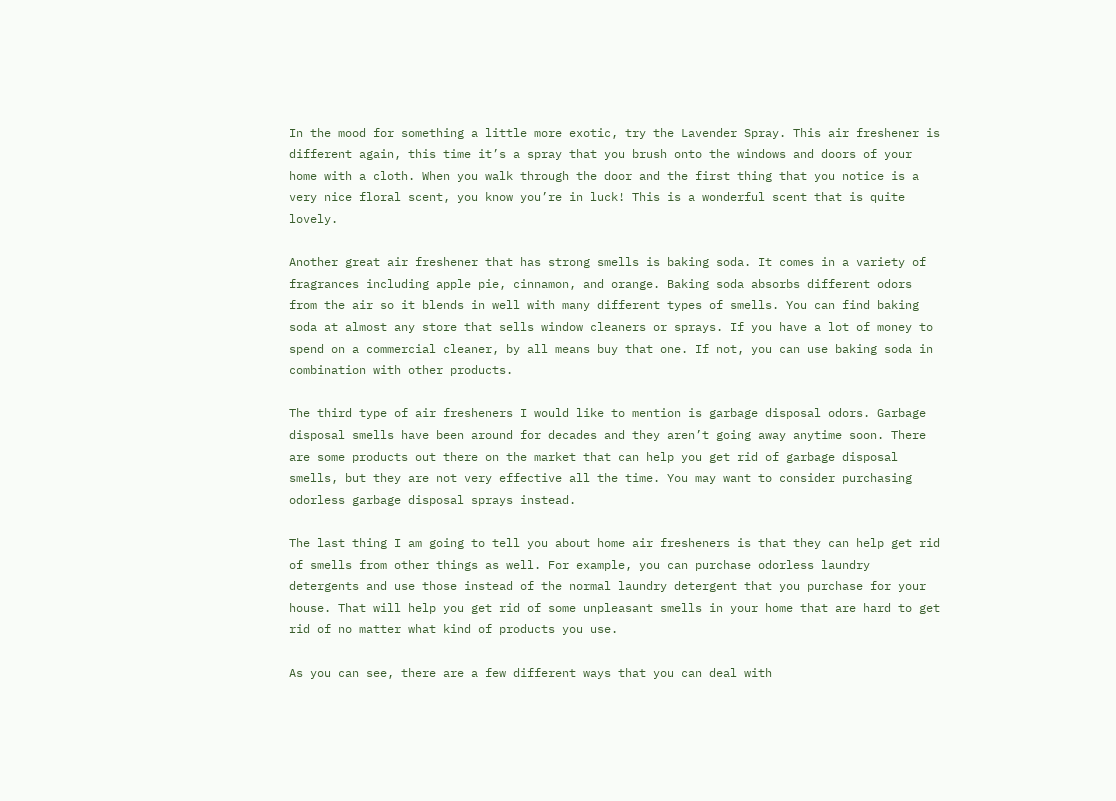In the mood for something a little more exotic, try the Lavender Spray. This air freshener is different again, this time it’s a spray that you brush onto the windows and doors of your home with a cloth. When you walk through the door and the first thing that you notice is a very nice floral scent, you know you’re in luck! This is a wonderful scent that is quite lovely.

Another great air freshener that has strong smells is baking soda. It comes in a variety of fragrances including apple pie, cinnamon, and orange. Baking soda absorbs different odors from the air so it blends in well with many different types of smells. You can find baking soda at almost any store that sells window cleaners or sprays. If you have a lot of money to spend on a commercial cleaner, by all means buy that one. If not, you can use baking soda in combination with other products.

The third type of air fresheners I would like to mention is garbage disposal odors. Garbage disposal smells have been around for decades and they aren’t going away anytime soon. There are some products out there on the market that can help you get rid of garbage disposal smells, but they are not very effective all the time. You may want to consider purchasing odorless garbage disposal sprays instead.

The last thing I am going to tell you about home air fresheners is that they can help get rid of smells from other things as well. For example, you can purchase odorless laundry detergents and use those instead of the normal laundry detergent that you purchase for your house. That will help you get rid of some unpleasant smells in your home that are hard to get rid of no matter what kind of products you use.

As you can see, there are a few different ways that you can deal with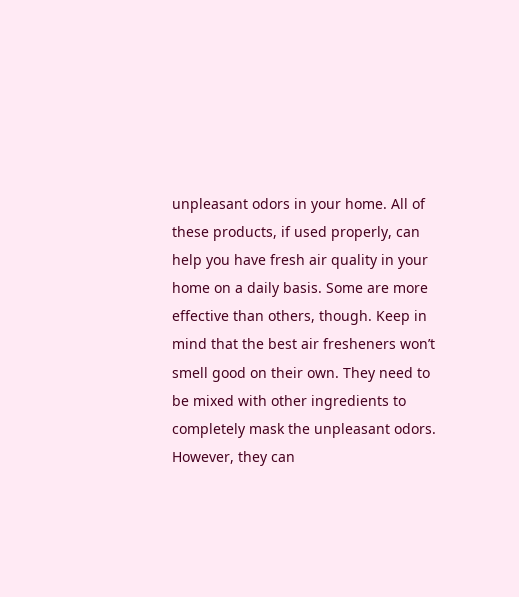unpleasant odors in your home. All of these products, if used properly, can help you have fresh air quality in your home on a daily basis. Some are more effective than others, though. Keep in mind that the best air fresheners won’t smell good on their own. They need to be mixed with other ingredients to completely mask the unpleasant odors. However, they can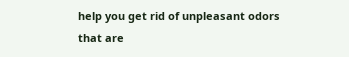help you get rid of unpleasant odors that are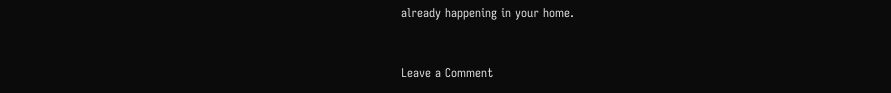already happening in your home.


Leave a Comment